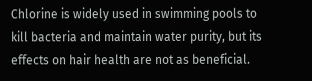Chlorine is widely used in swimming pools to kill bacteria and maintain water purity, but its effects on hair health are not as beneficial.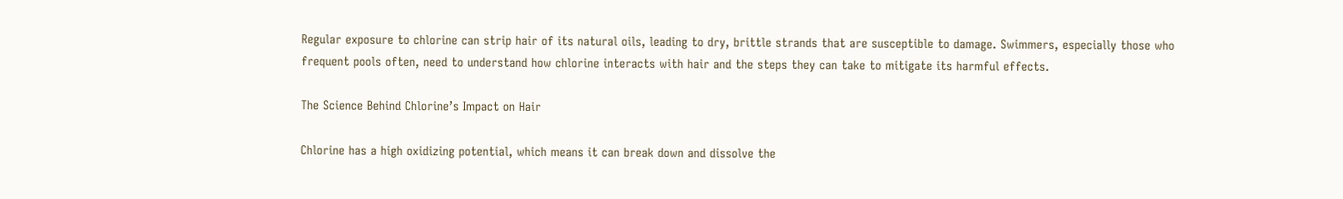Regular exposure to chlorine can strip hair of its natural oils, leading to dry, brittle strands that are susceptible to damage. Swimmers, especially those who frequent pools often, need to understand how chlorine interacts with hair and the steps they can take to mitigate its harmful effects.

The Science Behind Chlorine’s Impact on Hair

Chlorine has a high oxidizing potential, which means it can break down and dissolve the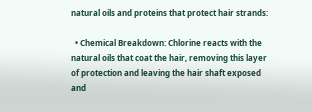natural oils and proteins that protect hair strands:

  • Chemical Breakdown: Chlorine reacts with the natural oils that coat the hair, removing this layer of protection and leaving the hair shaft exposed and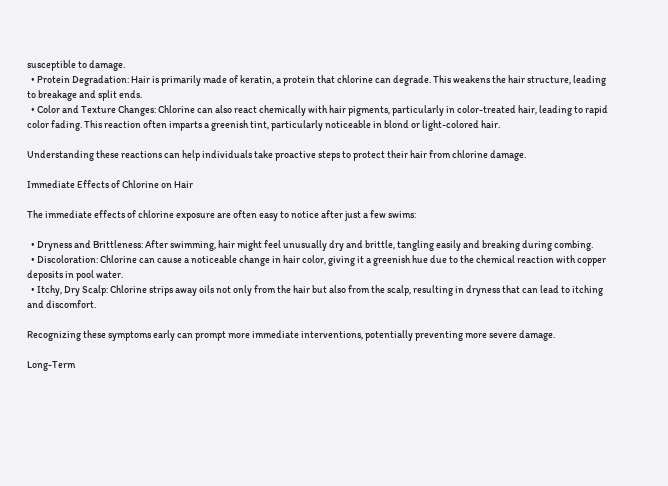susceptible to damage.
  • Protein Degradation: Hair is primarily made of keratin, a protein that chlorine can degrade. This weakens the hair structure, leading to breakage and split ends.
  • Color and Texture Changes: Chlorine can also react chemically with hair pigments, particularly in color-treated hair, leading to rapid color fading. This reaction often imparts a greenish tint, particularly noticeable in blond or light-colored hair.

Understanding these reactions can help individuals take proactive steps to protect their hair from chlorine damage.

Immediate Effects of Chlorine on Hair

The immediate effects of chlorine exposure are often easy to notice after just a few swims:

  • Dryness and Brittleness: After swimming, hair might feel unusually dry and brittle, tangling easily and breaking during combing.
  • Discoloration: Chlorine can cause a noticeable change in hair color, giving it a greenish hue due to the chemical reaction with copper deposits in pool water.
  • Itchy, Dry Scalp: Chlorine strips away oils not only from the hair but also from the scalp, resulting in dryness that can lead to itching and discomfort.

Recognizing these symptoms early can prompt more immediate interventions, potentially preventing more severe damage.

Long-Term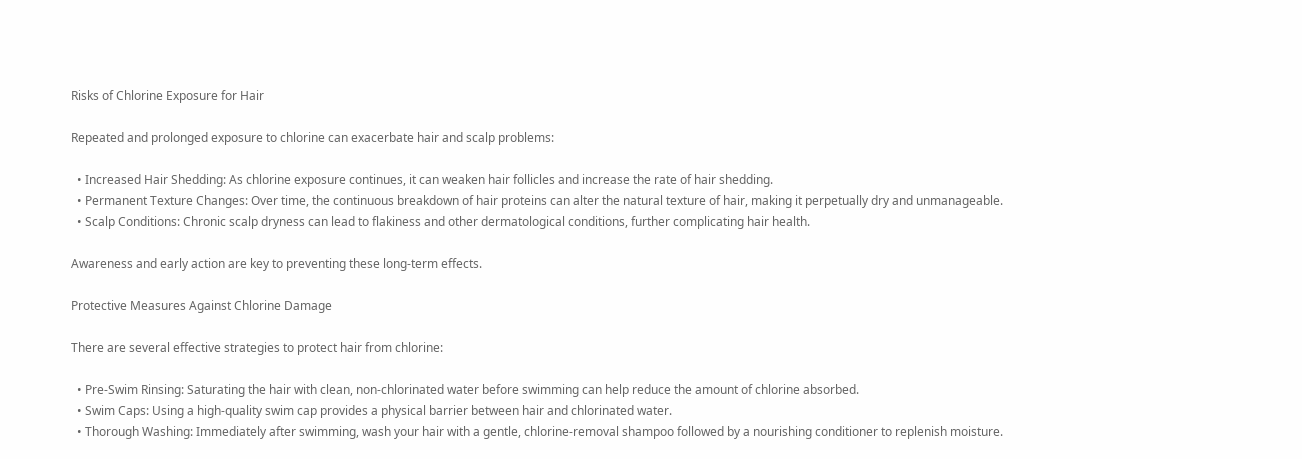Risks of Chlorine Exposure for Hair

Repeated and prolonged exposure to chlorine can exacerbate hair and scalp problems:

  • Increased Hair Shedding: As chlorine exposure continues, it can weaken hair follicles and increase the rate of hair shedding.
  • Permanent Texture Changes: Over time, the continuous breakdown of hair proteins can alter the natural texture of hair, making it perpetually dry and unmanageable.
  • Scalp Conditions: Chronic scalp dryness can lead to flakiness and other dermatological conditions, further complicating hair health.

Awareness and early action are key to preventing these long-term effects.

Protective Measures Against Chlorine Damage

There are several effective strategies to protect hair from chlorine:

  • Pre-Swim Rinsing: Saturating the hair with clean, non-chlorinated water before swimming can help reduce the amount of chlorine absorbed.
  • Swim Caps: Using a high-quality swim cap provides a physical barrier between hair and chlorinated water.
  • Thorough Washing: Immediately after swimming, wash your hair with a gentle, chlorine-removal shampoo followed by a nourishing conditioner to replenish moisture.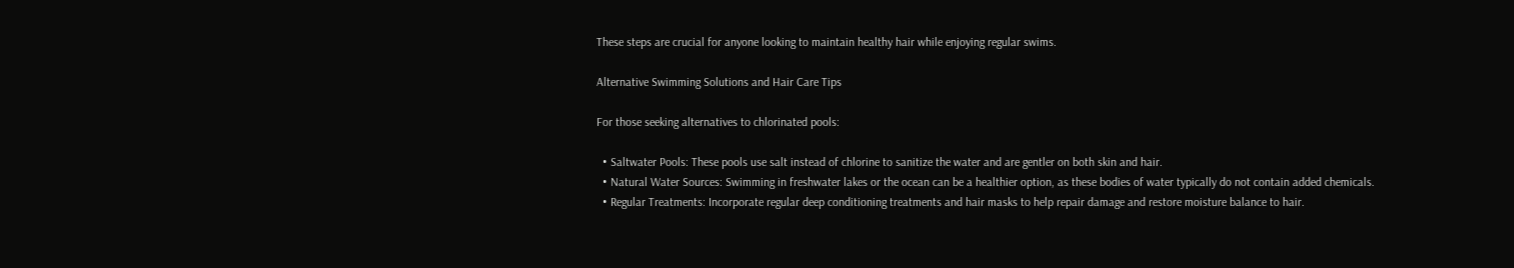These steps are crucial for anyone looking to maintain healthy hair while enjoying regular swims.

Alternative Swimming Solutions and Hair Care Tips

For those seeking alternatives to chlorinated pools:

  • Saltwater Pools: These pools use salt instead of chlorine to sanitize the water and are gentler on both skin and hair.
  • Natural Water Sources: Swimming in freshwater lakes or the ocean can be a healthier option, as these bodies of water typically do not contain added chemicals.
  • Regular Treatments: Incorporate regular deep conditioning treatments and hair masks to help repair damage and restore moisture balance to hair.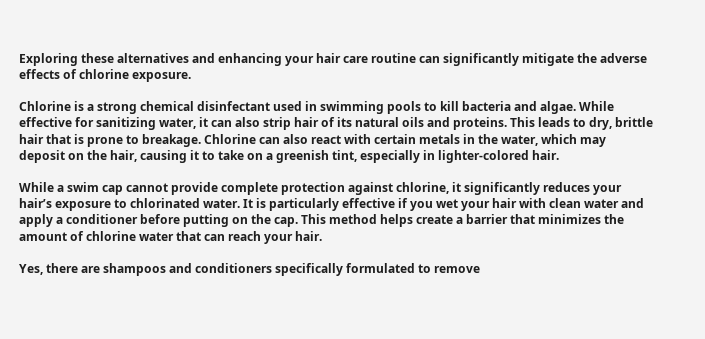Exploring these alternatives and enhancing your hair care routine can significantly mitigate the adverse effects of chlorine exposure.

Chlorine is a strong chemical disinfectant used in swimming pools to kill bacteria and algae. While effective for sanitizing water, it can also strip hair of its natural oils and proteins. This leads to dry, brittle hair that is prone to breakage. Chlorine can also react with certain metals in the water, which may deposit on the hair, causing it to take on a greenish tint, especially in lighter-colored hair.

While a swim cap cannot provide complete protection against chlorine, it significantly reduces your hair’s exposure to chlorinated water. It is particularly effective if you wet your hair with clean water and apply a conditioner before putting on the cap. This method helps create a barrier that minimizes the amount of chlorine water that can reach your hair.

Yes, there are shampoos and conditioners specifically formulated to remove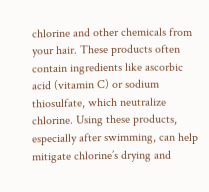chlorine and other chemicals from your hair. These products often contain ingredients like ascorbic acid (vitamin C) or sodium thiosulfate, which neutralize chlorine. Using these products, especially after swimming, can help mitigate chlorine’s drying and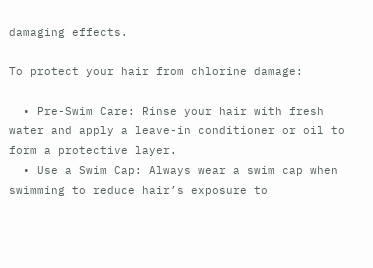damaging effects.

To protect your hair from chlorine damage:

  • Pre-Swim Care: Rinse your hair with fresh water and apply a leave-in conditioner or oil to form a protective layer.
  • Use a Swim Cap: Always wear a swim cap when swimming to reduce hair’s exposure to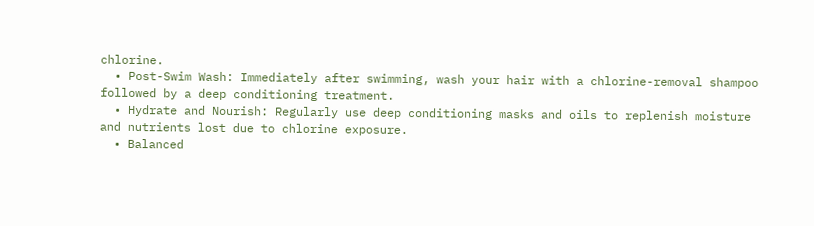chlorine.
  • Post-Swim Wash: Immediately after swimming, wash your hair with a chlorine-removal shampoo followed by a deep conditioning treatment.
  • Hydrate and Nourish: Regularly use deep conditioning masks and oils to replenish moisture and nutrients lost due to chlorine exposure.
  • Balanced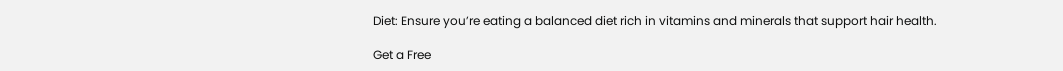Diet: Ensure you’re eating a balanced diet rich in vitamins and minerals that support hair health.

Get a Free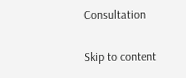Consultation

Skip to content